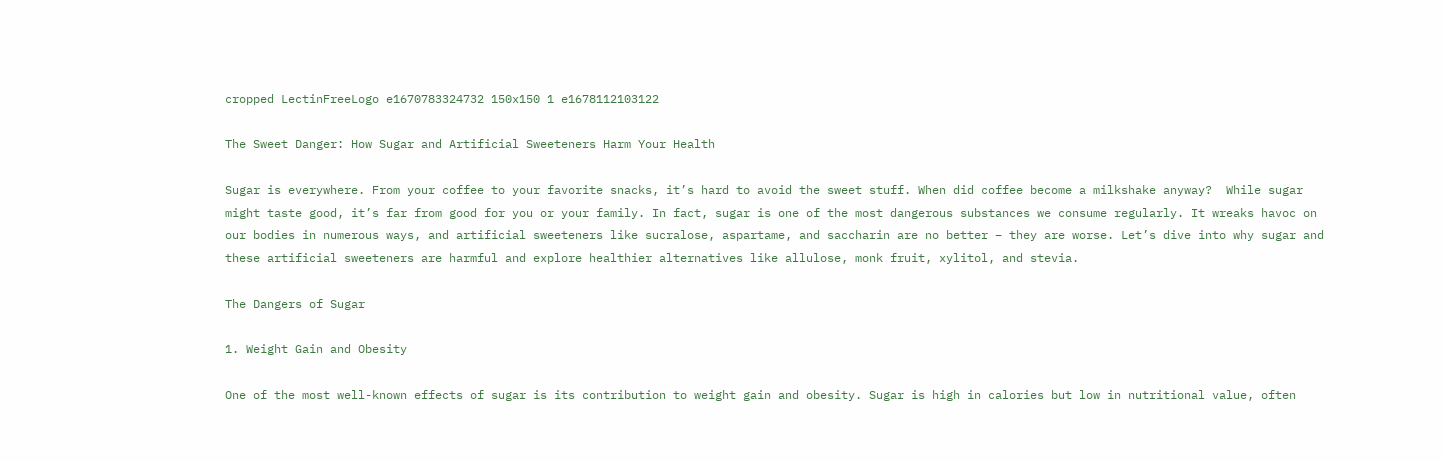cropped LectinFreeLogo e1670783324732 150x150 1 e1678112103122

The Sweet Danger: How Sugar and Artificial Sweeteners Harm Your Health

Sugar is everywhere. From your coffee to your favorite snacks, it’s hard to avoid the sweet stuff. When did coffee become a milkshake anyway?  While sugar might taste good, it’s far from good for you or your family. In fact, sugar is one of the most dangerous substances we consume regularly. It wreaks havoc on our bodies in numerous ways, and artificial sweeteners like sucralose, aspartame, and saccharin are no better – they are worse. Let’s dive into why sugar and these artificial sweeteners are harmful and explore healthier alternatives like allulose, monk fruit, xylitol, and stevia.

The Dangers of Sugar

1. Weight Gain and Obesity

One of the most well-known effects of sugar is its contribution to weight gain and obesity. Sugar is high in calories but low in nutritional value, often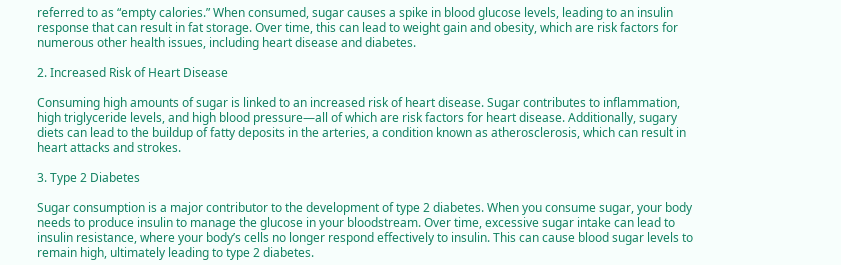referred to as “empty calories.” When consumed, sugar causes a spike in blood glucose levels, leading to an insulin response that can result in fat storage. Over time, this can lead to weight gain and obesity, which are risk factors for numerous other health issues, including heart disease and diabetes.

2. Increased Risk of Heart Disease

Consuming high amounts of sugar is linked to an increased risk of heart disease. Sugar contributes to inflammation, high triglyceride levels, and high blood pressure—all of which are risk factors for heart disease. Additionally, sugary diets can lead to the buildup of fatty deposits in the arteries, a condition known as atherosclerosis, which can result in heart attacks and strokes.

3. Type 2 Diabetes

Sugar consumption is a major contributor to the development of type 2 diabetes. When you consume sugar, your body needs to produce insulin to manage the glucose in your bloodstream. Over time, excessive sugar intake can lead to insulin resistance, where your body’s cells no longer respond effectively to insulin. This can cause blood sugar levels to remain high, ultimately leading to type 2 diabetes.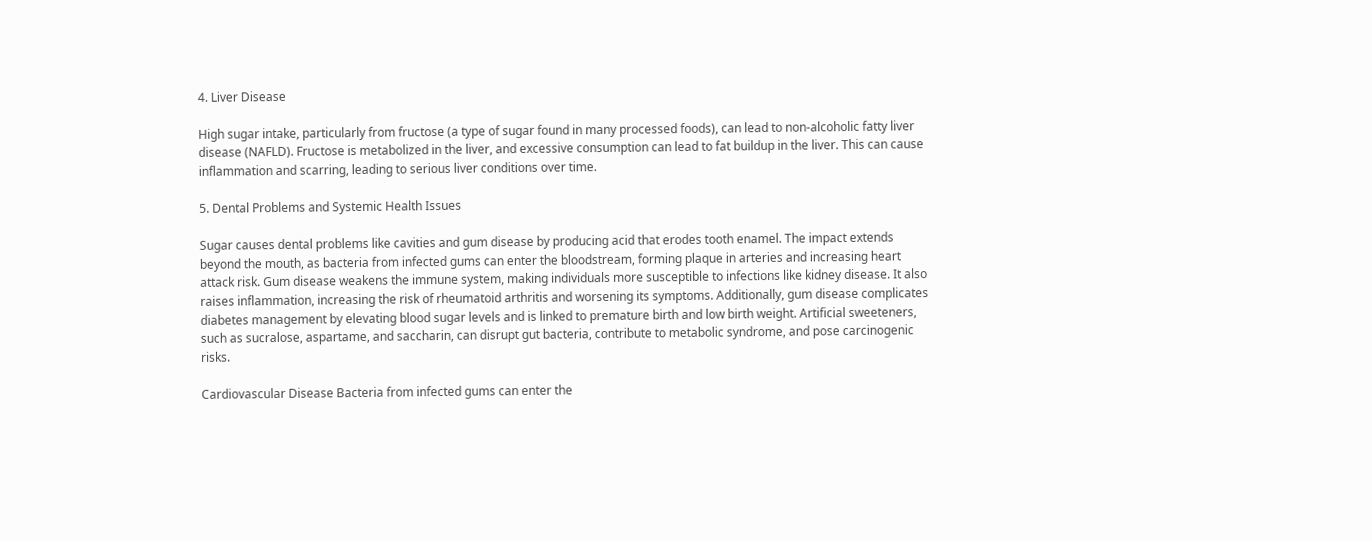4. Liver Disease

High sugar intake, particularly from fructose (a type of sugar found in many processed foods), can lead to non-alcoholic fatty liver disease (NAFLD). Fructose is metabolized in the liver, and excessive consumption can lead to fat buildup in the liver. This can cause inflammation and scarring, leading to serious liver conditions over time.

5. Dental Problems and Systemic Health Issues

Sugar causes dental problems like cavities and gum disease by producing acid that erodes tooth enamel. The impact extends beyond the mouth, as bacteria from infected gums can enter the bloodstream, forming plaque in arteries and increasing heart attack risk. Gum disease weakens the immune system, making individuals more susceptible to infections like kidney disease. It also raises inflammation, increasing the risk of rheumatoid arthritis and worsening its symptoms. Additionally, gum disease complicates diabetes management by elevating blood sugar levels and is linked to premature birth and low birth weight. Artificial sweeteners, such as sucralose, aspartame, and saccharin, can disrupt gut bacteria, contribute to metabolic syndrome, and pose carcinogenic risks.

Cardiovascular Disease Bacteria from infected gums can enter the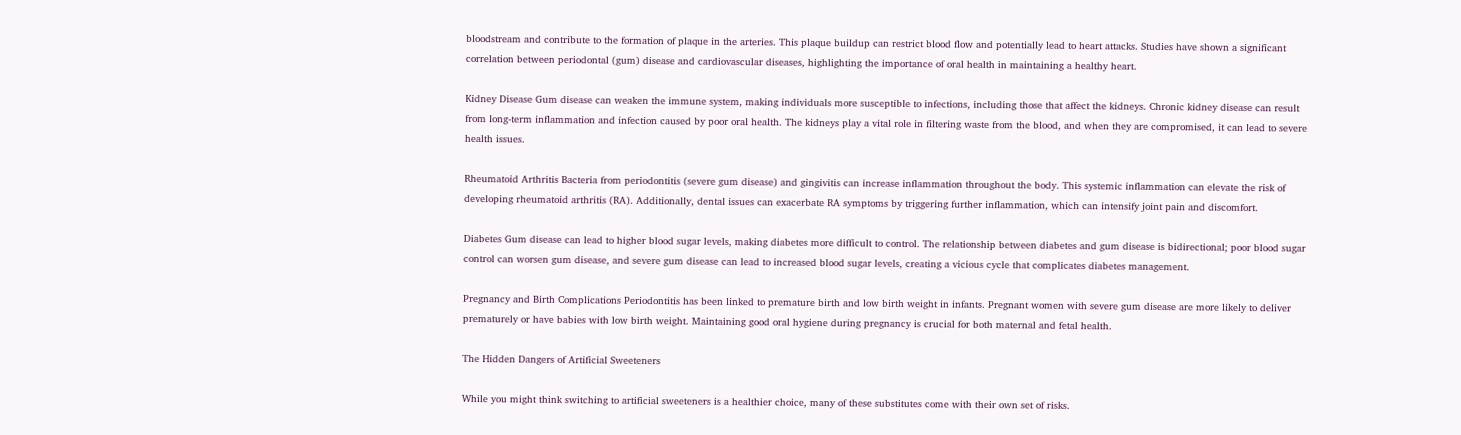bloodstream and contribute to the formation of plaque in the arteries. This plaque buildup can restrict blood flow and potentially lead to heart attacks. Studies have shown a significant correlation between periodontal (gum) disease and cardiovascular diseases, highlighting the importance of oral health in maintaining a healthy heart.

Kidney Disease Gum disease can weaken the immune system, making individuals more susceptible to infections, including those that affect the kidneys. Chronic kidney disease can result from long-term inflammation and infection caused by poor oral health. The kidneys play a vital role in filtering waste from the blood, and when they are compromised, it can lead to severe health issues.

Rheumatoid Arthritis Bacteria from periodontitis (severe gum disease) and gingivitis can increase inflammation throughout the body. This systemic inflammation can elevate the risk of developing rheumatoid arthritis (RA). Additionally, dental issues can exacerbate RA symptoms by triggering further inflammation, which can intensify joint pain and discomfort.

Diabetes Gum disease can lead to higher blood sugar levels, making diabetes more difficult to control. The relationship between diabetes and gum disease is bidirectional; poor blood sugar control can worsen gum disease, and severe gum disease can lead to increased blood sugar levels, creating a vicious cycle that complicates diabetes management.

Pregnancy and Birth Complications Periodontitis has been linked to premature birth and low birth weight in infants. Pregnant women with severe gum disease are more likely to deliver prematurely or have babies with low birth weight. Maintaining good oral hygiene during pregnancy is crucial for both maternal and fetal health.

The Hidden Dangers of Artificial Sweeteners

While you might think switching to artificial sweeteners is a healthier choice, many of these substitutes come with their own set of risks.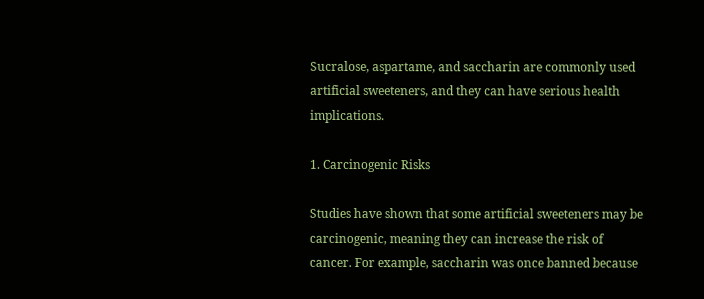Sucralose, aspartame, and saccharin are commonly used artificial sweeteners, and they can have serious health implications.

1. Carcinogenic Risks

Studies have shown that some artificial sweeteners may be carcinogenic, meaning they can increase the risk of cancer. For example, saccharin was once banned because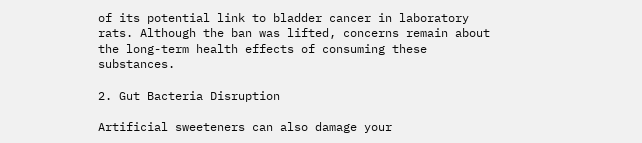of its potential link to bladder cancer in laboratory rats. Although the ban was lifted, concerns remain about the long-term health effects of consuming these substances.

2. Gut Bacteria Disruption

Artificial sweeteners can also damage your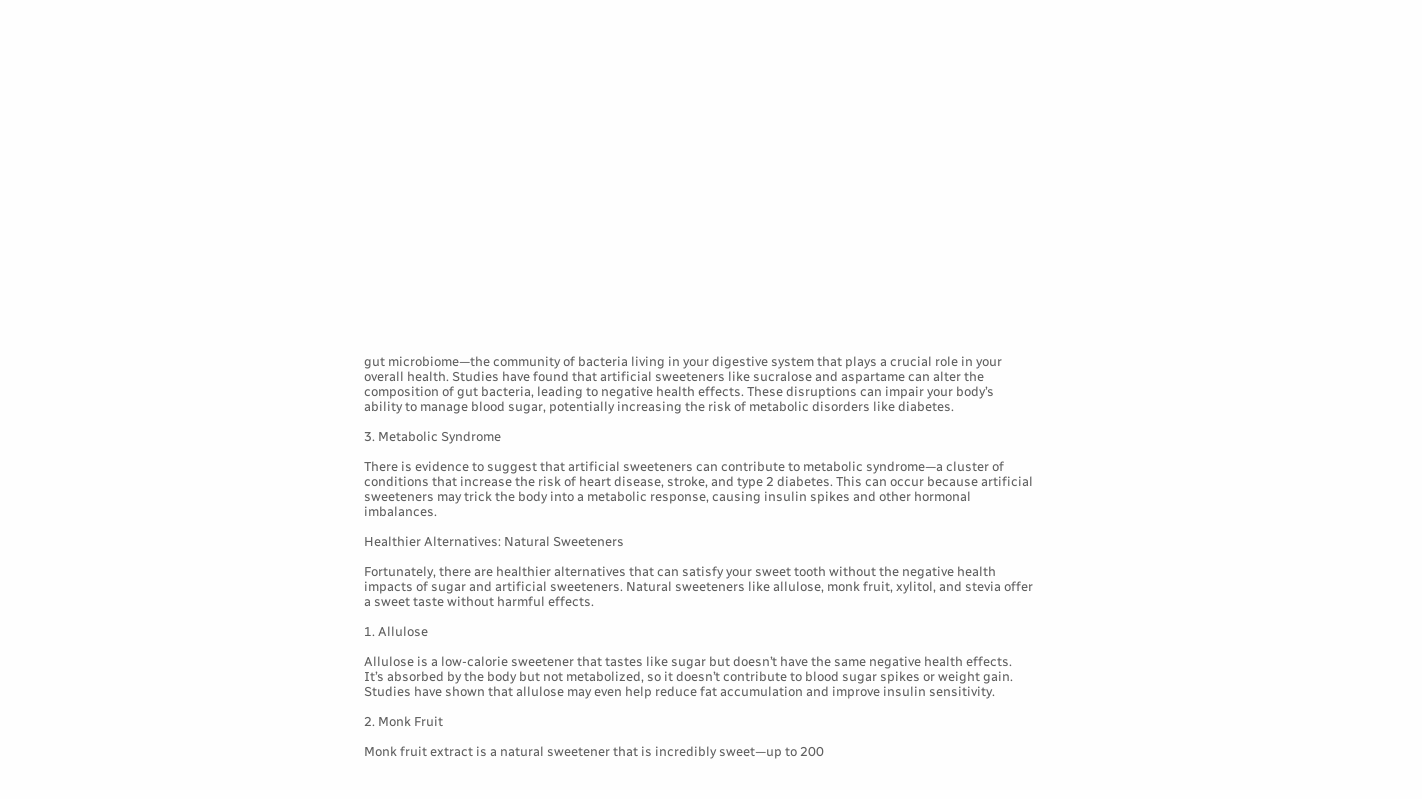gut microbiome—the community of bacteria living in your digestive system that plays a crucial role in your overall health. Studies have found that artificial sweeteners like sucralose and aspartame can alter the composition of gut bacteria, leading to negative health effects. These disruptions can impair your body’s ability to manage blood sugar, potentially increasing the risk of metabolic disorders like diabetes.

3. Metabolic Syndrome

There is evidence to suggest that artificial sweeteners can contribute to metabolic syndrome—a cluster of conditions that increase the risk of heart disease, stroke, and type 2 diabetes. This can occur because artificial sweeteners may trick the body into a metabolic response, causing insulin spikes and other hormonal imbalances.

Healthier Alternatives: Natural Sweeteners

Fortunately, there are healthier alternatives that can satisfy your sweet tooth without the negative health impacts of sugar and artificial sweeteners. Natural sweeteners like allulose, monk fruit, xylitol, and stevia offer a sweet taste without harmful effects.

1. Allulose

Allulose is a low-calorie sweetener that tastes like sugar but doesn’t have the same negative health effects. It’s absorbed by the body but not metabolized, so it doesn’t contribute to blood sugar spikes or weight gain. Studies have shown that allulose may even help reduce fat accumulation and improve insulin sensitivity.

2. Monk Fruit

Monk fruit extract is a natural sweetener that is incredibly sweet—up to 200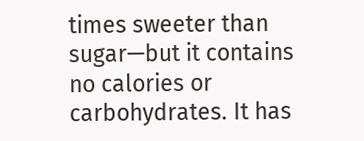times sweeter than sugar—but it contains no calories or carbohydrates. It has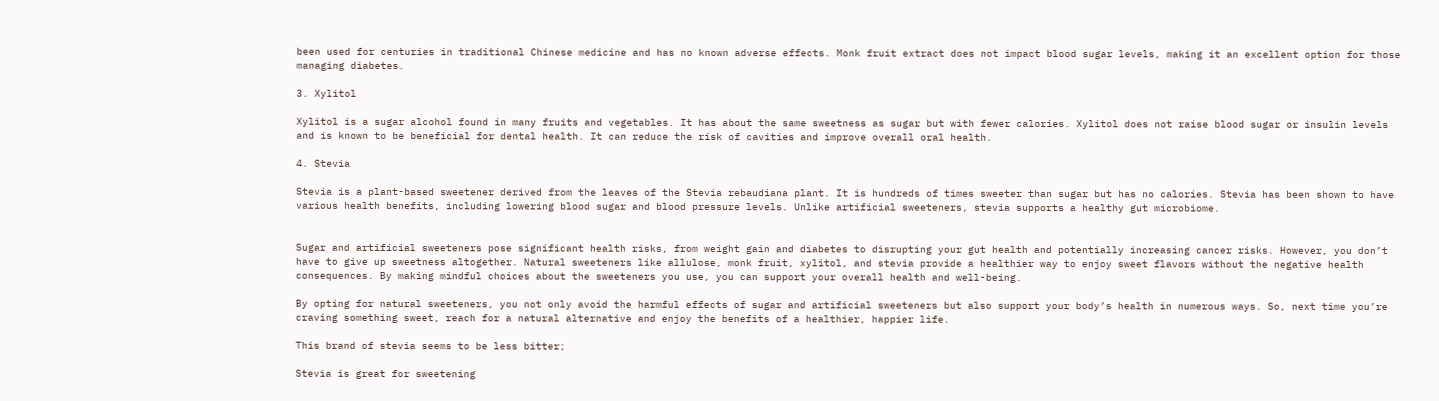been used for centuries in traditional Chinese medicine and has no known adverse effects. Monk fruit extract does not impact blood sugar levels, making it an excellent option for those managing diabetes.

3. Xylitol

Xylitol is a sugar alcohol found in many fruits and vegetables. It has about the same sweetness as sugar but with fewer calories. Xylitol does not raise blood sugar or insulin levels and is known to be beneficial for dental health. It can reduce the risk of cavities and improve overall oral health.

4. Stevia

Stevia is a plant-based sweetener derived from the leaves of the Stevia rebaudiana plant. It is hundreds of times sweeter than sugar but has no calories. Stevia has been shown to have various health benefits, including lowering blood sugar and blood pressure levels. Unlike artificial sweeteners, stevia supports a healthy gut microbiome.


Sugar and artificial sweeteners pose significant health risks, from weight gain and diabetes to disrupting your gut health and potentially increasing cancer risks. However, you don’t have to give up sweetness altogether. Natural sweeteners like allulose, monk fruit, xylitol, and stevia provide a healthier way to enjoy sweet flavors without the negative health consequences. By making mindful choices about the sweeteners you use, you can support your overall health and well-being.

By opting for natural sweeteners, you not only avoid the harmful effects of sugar and artificial sweeteners but also support your body’s health in numerous ways. So, next time you’re craving something sweet, reach for a natural alternative and enjoy the benefits of a healthier, happier life.

This brand of stevia seems to be less bitter;

Stevia is great for sweetening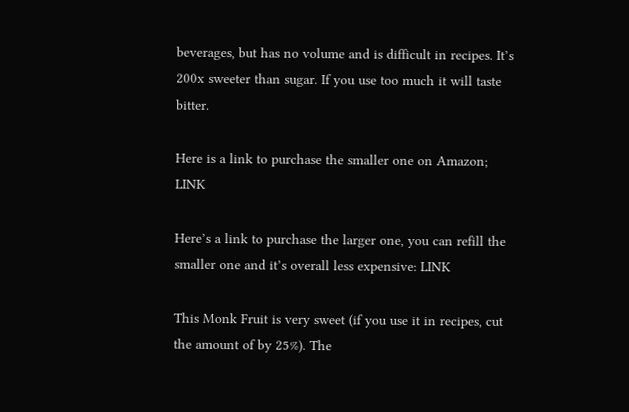beverages, but has no volume and is difficult in recipes. It’s 200x sweeter than sugar. If you use too much it will taste bitter.

Here is a link to purchase the smaller one on Amazon; LINK

Here’s a link to purchase the larger one, you can refill the smaller one and it’s overall less expensive: LINK

This Monk Fruit is very sweet (if you use it in recipes, cut the amount of by 25%). The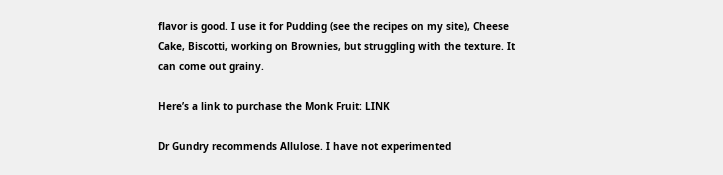flavor is good. I use it for Pudding (see the recipes on my site), Cheese Cake, Biscotti, working on Brownies, but struggling with the texture. It can come out grainy.

Here’s a link to purchase the Monk Fruit: LINK

Dr Gundry recommends Allulose. I have not experimented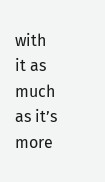with it as much as it’s more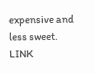expensive and less sweet. LINK